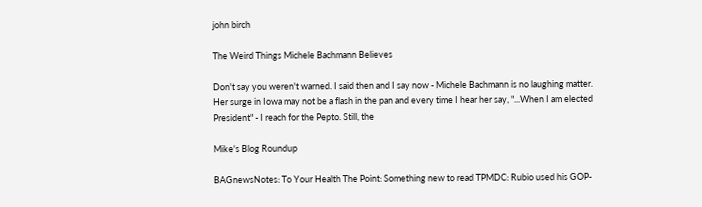john birch

The Weird Things Michele Bachmann Believes

Don't say you weren't warned. I said then and I say now - Michele Bachmann is no laughing matter. Her surge in Iowa may not be a flash in the pan and every time I hear her say, "...When I am elected President" - I reach for the Pepto. Still, the

Mike's Blog Roundup

BAGnewsNotes: To Your Health The Point: Something new to read TPMDC: Rubio used his GOP-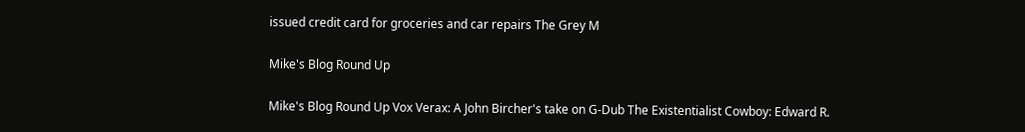issued credit card for groceries and car repairs The Grey M

Mike's Blog Round Up

Mike's Blog Round Up Vox Verax: A John Bircher's take on G-Dub The Existentialist Cowboy: Edward R.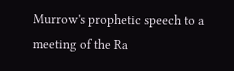Murrow's prophetic speech to a meeting of the Ra